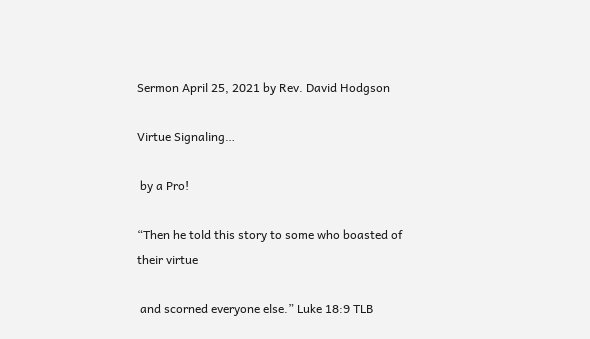Sermon April 25, 2021 by Rev. David Hodgson

Virtue Signaling…

 by a Pro!

“Then he told this story to some who boasted of their virtue

 and scorned everyone else.” Luke 18:9 TLB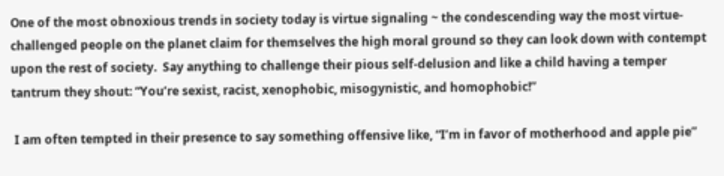One of the most obnoxious trends in society today is virtue signaling ~ the condescending way the most virtue-challenged people on the planet claim for themselves the high moral ground so they can look down with contempt upon the rest of society.  Say anything to challenge their pious self-delusion and like a child having a temper tantrum they shout: “You’re sexist, racist, xenophobic, misogynistic, and homophobic!”

 I am often tempted in their presence to say something offensive like, “I’m in favor of motherhood and apple pie”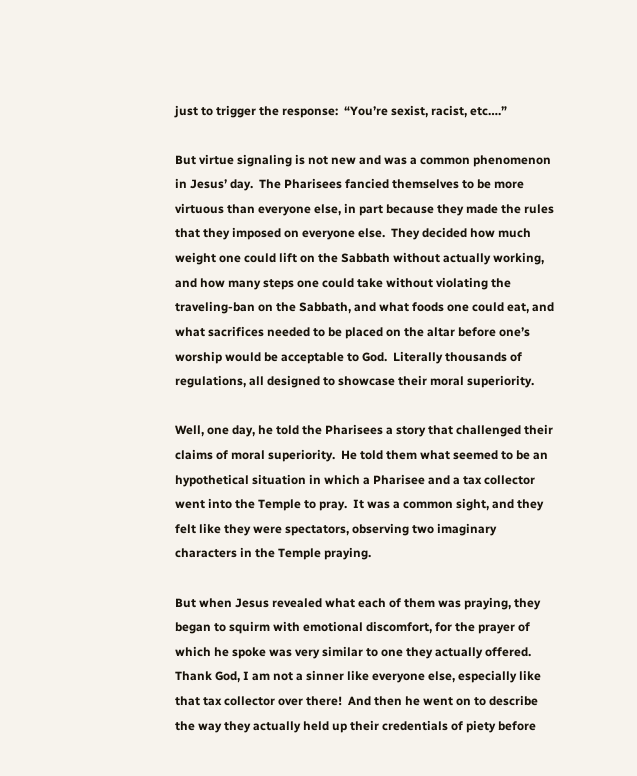just to trigger the response:  “You’re sexist, racist, etc….”

But virtue signaling is not new and was a common phenomenon in Jesus’ day.  The Pharisees fancied themselves to be more virtuous than everyone else, in part because they made the rules that they imposed on everyone else.  They decided how much weight one could lift on the Sabbath without actually working, and how many steps one could take without violating the traveling-ban on the Sabbath, and what foods one could eat, and what sacrifices needed to be placed on the altar before one’s worship would be acceptable to God.  Literally thousands of regulations, all designed to showcase their moral superiority.

Well, one day, he told the Pharisees a story that challenged their claims of moral superiority.  He told them what seemed to be an hypothetical situation in which a Pharisee and a tax collector went into the Temple to pray.  It was a common sight, and they felt like they were spectators, observing two imaginary characters in the Temple praying.

But when Jesus revealed what each of them was praying, they began to squirm with emotional discomfort, for the prayer of which he spoke was very similar to one they actually offered.  Thank God, I am not a sinner like everyone else, especially like that tax collector over there!  And then he went on to describe the way they actually held up their credentials of piety before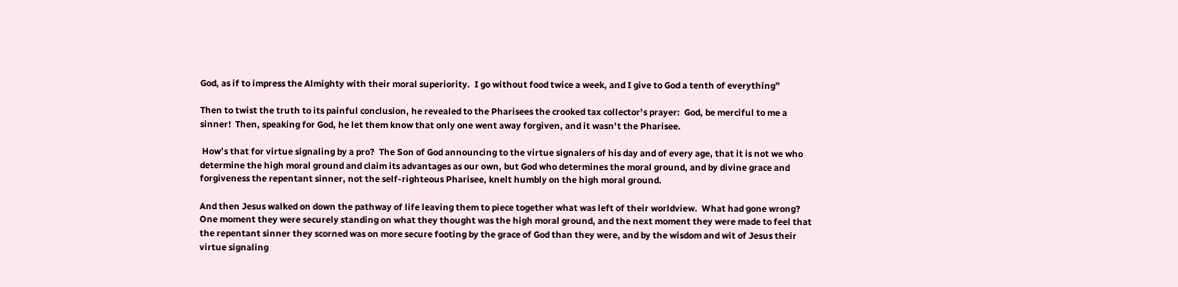God, as if to impress the Almighty with their moral superiority.  I go without food twice a week, and I give to God a tenth of everything”

Then to twist the truth to its painful conclusion, he revealed to the Pharisees the crooked tax collector’s prayer:  God, be merciful to me a sinner!  Then, speaking for God, he let them know that only one went away forgiven, and it wasn’t the Pharisee.

 How’s that for virtue signaling by a pro?  The Son of God announcing to the virtue signalers of his day and of every age, that it is not we who determine the high moral ground and claim its advantages as our own, but God who determines the moral ground, and by divine grace and forgiveness the repentant sinner, not the self-righteous Pharisee, knelt humbly on the high moral ground.

And then Jesus walked on down the pathway of life leaving them to piece together what was left of their worldview.  What had gone wrong?  One moment they were securely standing on what they thought was the high moral ground, and the next moment they were made to feel that the repentant sinner they scorned was on more secure footing by the grace of God than they were, and by the wisdom and wit of Jesus their virtue signaling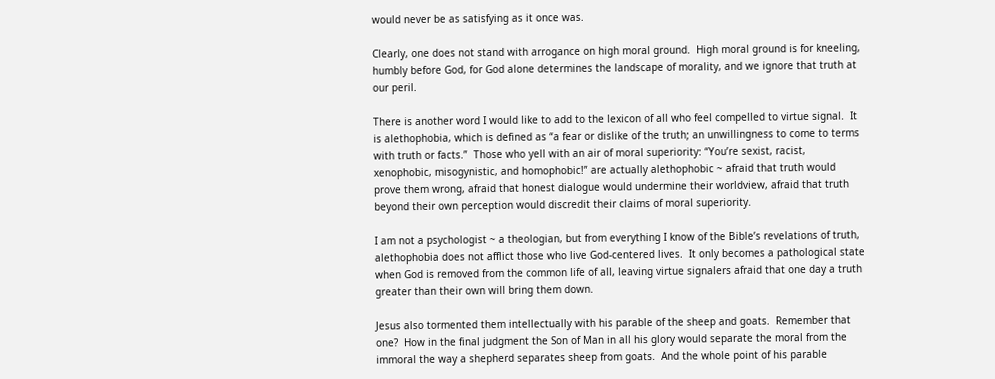would never be as satisfying as it once was.

Clearly, one does not stand with arrogance on high moral ground.  High moral ground is for kneeling, humbly before God, for God alone determines the landscape of morality, and we ignore that truth at our peril.

There is another word I would like to add to the lexicon of all who feel compelled to virtue signal.  It is alethophobia, which is defined as “a fear or dislike of the truth; an unwillingness to come to terms with truth or facts.”  Those who yell with an air of moral superiority: “You’re sexist, racist, xenophobic, misogynistic, and homophobic!” are actually alethophobic ~ afraid that truth would prove them wrong, afraid that honest dialogue would undermine their worldview, afraid that truth beyond their own perception would discredit their claims of moral superiority.

I am not a psychologist ~ a theologian, but from everything I know of the Bible’s revelations of truth, alethophobia does not afflict those who live God-centered lives.  It only becomes a pathological state when God is removed from the common life of all, leaving virtue signalers afraid that one day a truth greater than their own will bring them down.

Jesus also tormented them intellectually with his parable of the sheep and goats.  Remember that one?  How in the final judgment the Son of Man in all his glory would separate the moral from the immoral the way a shepherd separates sheep from goats.  And the whole point of his parable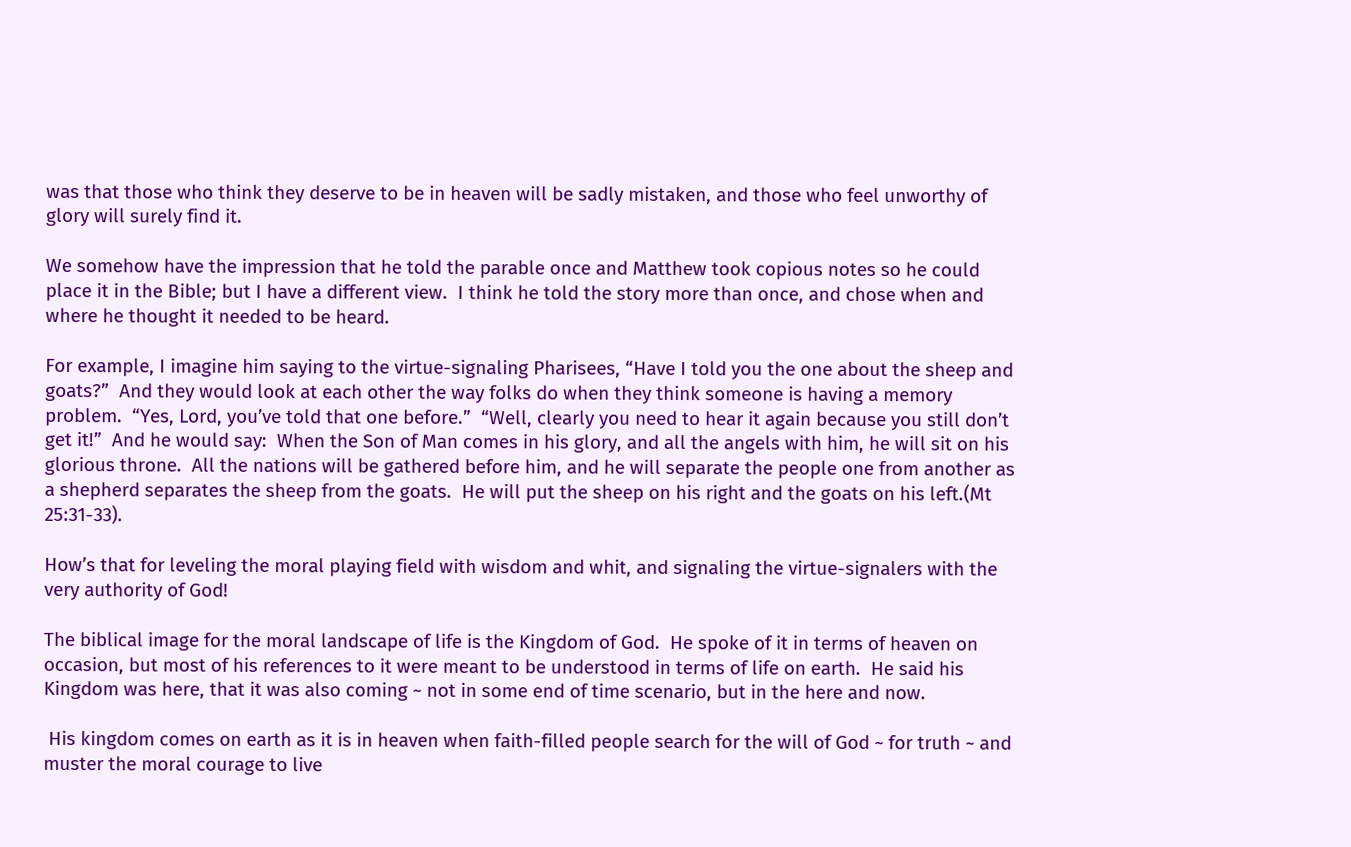was that those who think they deserve to be in heaven will be sadly mistaken, and those who feel unworthy of glory will surely find it.

We somehow have the impression that he told the parable once and Matthew took copious notes so he could place it in the Bible; but I have a different view.  I think he told the story more than once, and chose when and where he thought it needed to be heard.

For example, I imagine him saying to the virtue-signaling Pharisees, “Have I told you the one about the sheep and goats?”  And they would look at each other the way folks do when they think someone is having a memory problem.  “Yes, Lord, you’ve told that one before.”  “Well, clearly you need to hear it again because you still don’t get it!”  And he would say:  When the Son of Man comes in his glory, and all the angels with him, he will sit on his glorious throne.  All the nations will be gathered before him, and he will separate the people one from another as a shepherd separates the sheep from the goats.  He will put the sheep on his right and the goats on his left.(Mt 25:31-33).

How’s that for leveling the moral playing field with wisdom and whit, and signaling the virtue-signalers with the very authority of God!

The biblical image for the moral landscape of life is the Kingdom of God.  He spoke of it in terms of heaven on occasion, but most of his references to it were meant to be understood in terms of life on earth.  He said his Kingdom was here, that it was also coming ~ not in some end of time scenario, but in the here and now.

 His kingdom comes on earth as it is in heaven when faith-filled people search for the will of God ~ for truth ~ and muster the moral courage to live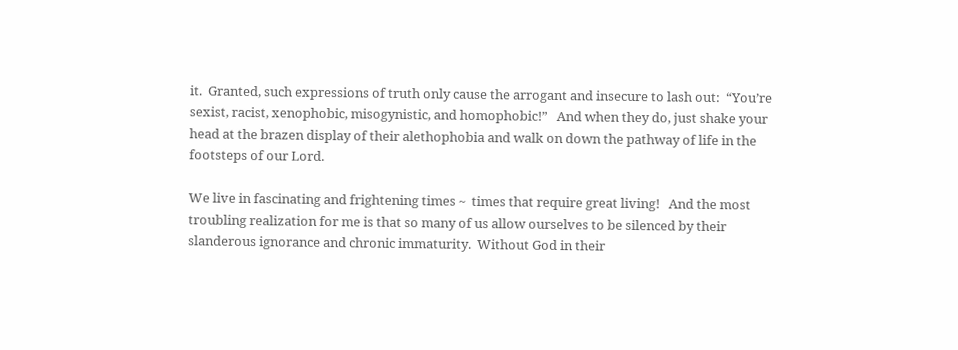it.  Granted, such expressions of truth only cause the arrogant and insecure to lash out:  “You’re sexist, racist, xenophobic, misogynistic, and homophobic!”   And when they do, just shake your head at the brazen display of their alethophobia and walk on down the pathway of life in the footsteps of our Lord.

We live in fascinating and frightening times ~  times that require great living!   And the most troubling realization for me is that so many of us allow ourselves to be silenced by their slanderous ignorance and chronic immaturity.  Without God in their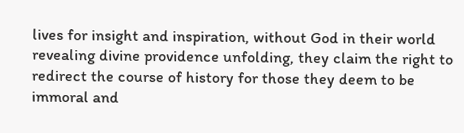lives for insight and inspiration, without God in their world revealing divine providence unfolding, they claim the right to redirect the course of history for those they deem to be immoral and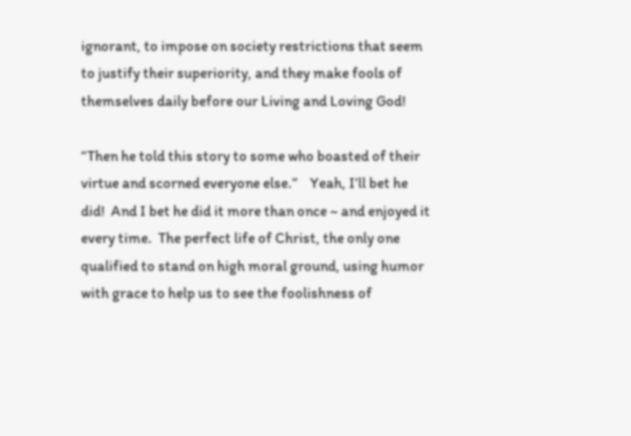ignorant, to impose on society restrictions that seem to justify their superiority, and they make fools of themselves daily before our Living and Loving God!

“Then he told this story to some who boasted of their virtue and scorned everyone else.”    Yeah, I’ll bet he did!  And I bet he did it more than once ~ and enjoyed it every time.  The perfect life of Christ, the only one qualified to stand on high moral ground, using humor with grace to help us to see the foolishness of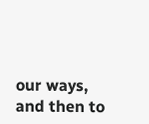our ways, and then to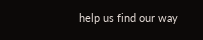help us find our way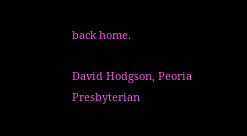back home.

David Hodgson, Peoria Presbyterian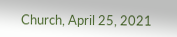Church, April 25, 2021